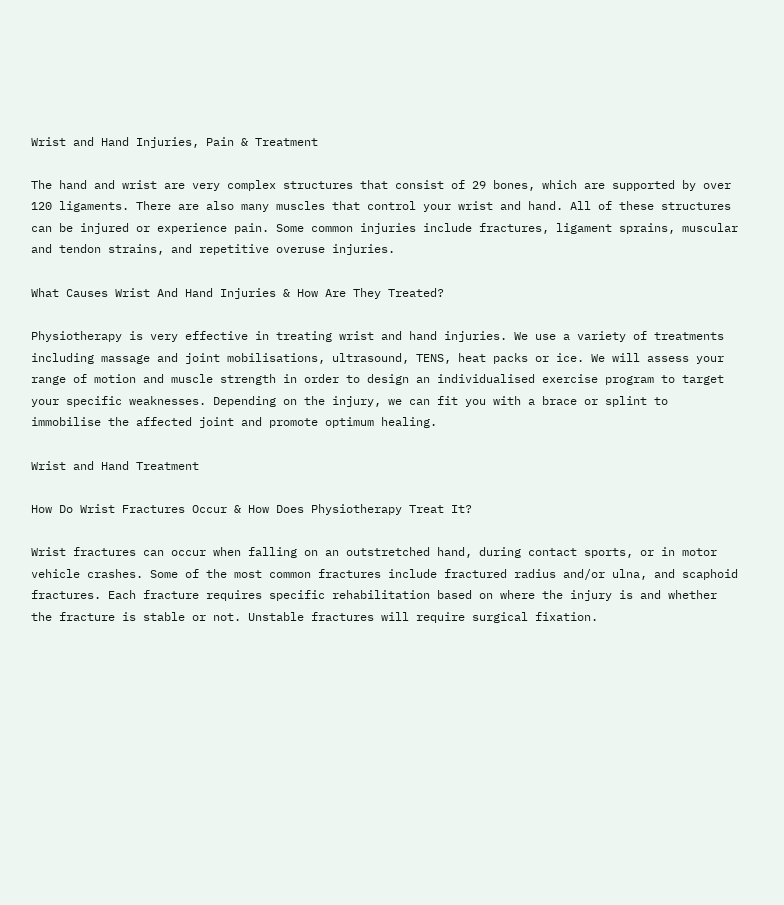Wrist and Hand Injuries, Pain & Treatment

The hand and wrist are very complex structures that consist of 29 bones, which are supported by over 120 ligaments. There are also many muscles that control your wrist and hand. All of these structures can be injured or experience pain. Some common injuries include fractures, ligament sprains, muscular and tendon strains, and repetitive overuse injuries.

What Causes Wrist And Hand Injuries & How Are They Treated?

Physiotherapy is very effective in treating wrist and hand injuries. We use a variety of treatments including massage and joint mobilisations, ultrasound, TENS, heat packs or ice. We will assess your range of motion and muscle strength in order to design an individualised exercise program to target your specific weaknesses. Depending on the injury, we can fit you with a brace or splint to immobilise the affected joint and promote optimum healing.

Wrist and Hand Treatment

How Do Wrist Fractures Occur & How Does Physiotherapy Treat It?

Wrist fractures can occur when falling on an outstretched hand, during contact sports, or in motor vehicle crashes. Some of the most common fractures include fractured radius and/or ulna, and scaphoid fractures. Each fracture requires specific rehabilitation based on where the injury is and whether the fracture is stable or not. Unstable fractures will require surgical fixation.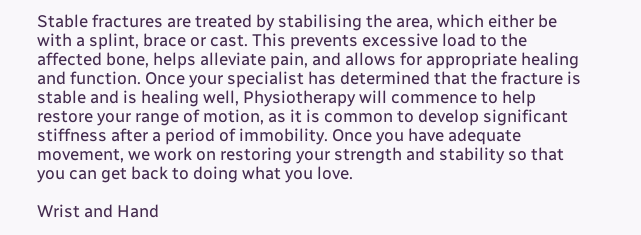Stable fractures are treated by stabilising the area, which either be with a splint, brace or cast. This prevents excessive load to the affected bone, helps alleviate pain, and allows for appropriate healing and function. Once your specialist has determined that the fracture is stable and is healing well, Physiotherapy will commence to help restore your range of motion, as it is common to develop significant stiffness after a period of immobility. Once you have adequate movement, we work on restoring your strength and stability so that you can get back to doing what you love.

Wrist and Hand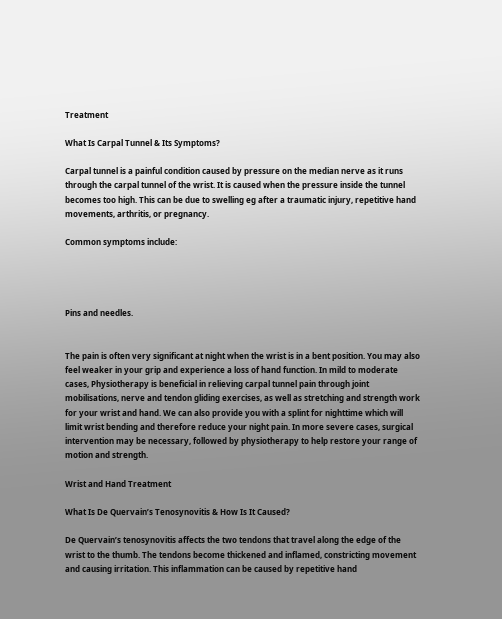Treatment

What Is Carpal Tunnel & Its Symptoms?

Carpal tunnel is a painful condition caused by pressure on the median nerve as it runs through the carpal tunnel of the wrist. It is caused when the pressure inside the tunnel becomes too high. This can be due to swelling eg after a traumatic injury, repetitive hand movements, arthritis, or pregnancy.

Common symptoms include:




Pins and needles.


The pain is often very significant at night when the wrist is in a bent position. You may also feel weaker in your grip and experience a loss of hand function. In mild to moderate cases, Physiotherapy is beneficial in relieving carpal tunnel pain through joint mobilisations, nerve and tendon gliding exercises, as well as stretching and strength work for your wrist and hand. We can also provide you with a splint for nighttime which will limit wrist bending and therefore reduce your night pain. In more severe cases, surgical intervention may be necessary, followed by physiotherapy to help restore your range of motion and strength.

Wrist and Hand Treatment

What Is De Quervain’s Tenosynovitis & How Is It Caused?

De Quervain’s tenosynovitis affects the two tendons that travel along the edge of the wrist to the thumb. The tendons become thickened and inflamed, constricting movement and causing irritation. This inflammation can be caused by repetitive hand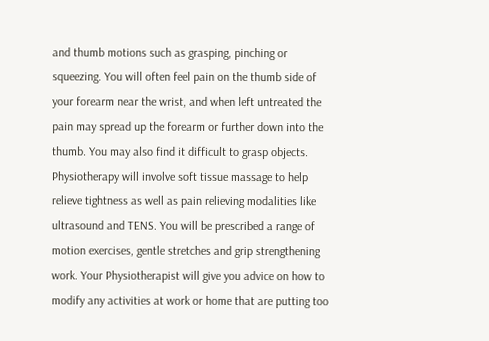and thumb motions such as grasping, pinching or squeezing. You will often feel pain on the thumb side of your forearm near the wrist, and when left untreated the pain may spread up the forearm or further down into the thumb. You may also find it difficult to grasp objects. Physiotherapy will involve soft tissue massage to help relieve tightness as well as pain relieving modalities like ultrasound and TENS. You will be prescribed a range of motion exercises, gentle stretches and grip strengthening work. Your Physiotherapist will give you advice on how to modify any activities at work or home that are putting too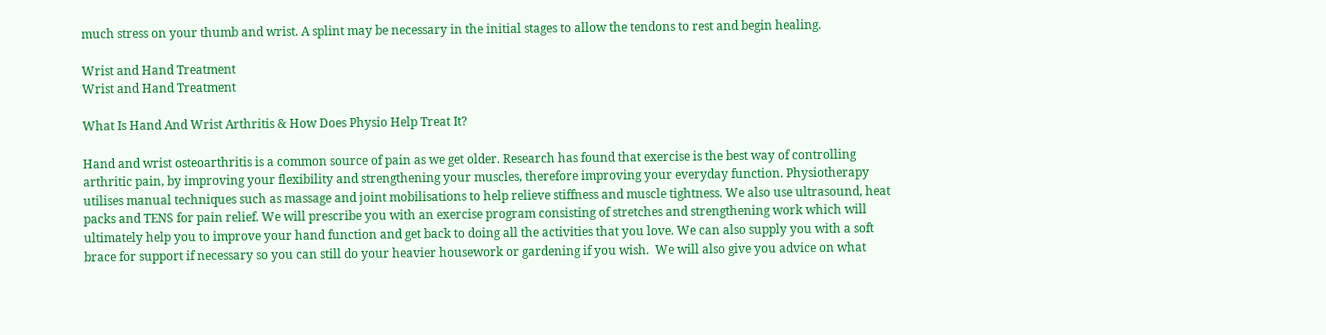much stress on your thumb and wrist. A splint may be necessary in the initial stages to allow the tendons to rest and begin healing.

Wrist and Hand Treatment
Wrist and Hand Treatment

What Is Hand And Wrist Arthritis & How Does Physio Help Treat It?

Hand and wrist osteoarthritis is a common source of pain as we get older. Research has found that exercise is the best way of controlling arthritic pain, by improving your flexibility and strengthening your muscles, therefore improving your everyday function. Physiotherapy utilises manual techniques such as massage and joint mobilisations to help relieve stiffness and muscle tightness. We also use ultrasound, heat packs and TENS for pain relief. We will prescribe you with an exercise program consisting of stretches and strengthening work which will ultimately help you to improve your hand function and get back to doing all the activities that you love. We can also supply you with a soft brace for support if necessary so you can still do your heavier housework or gardening if you wish.  We will also give you advice on what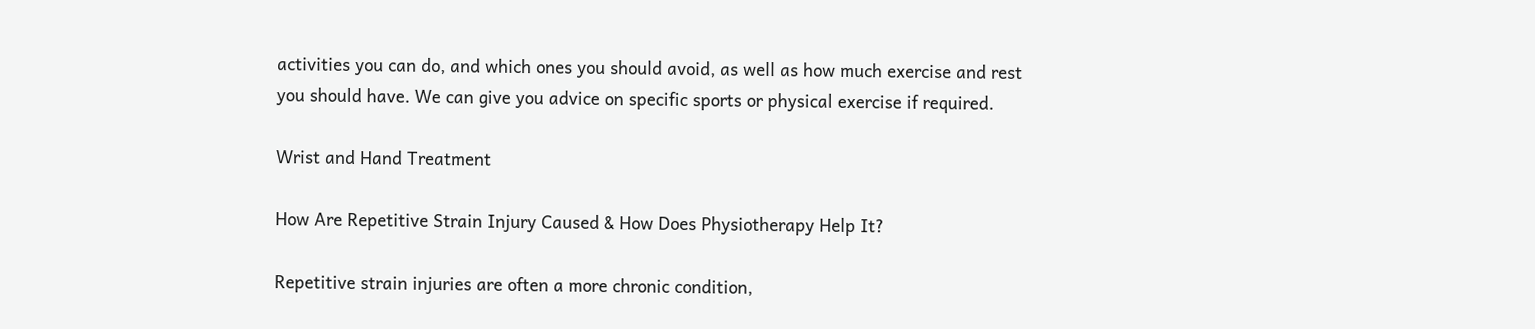activities you can do, and which ones you should avoid, as well as how much exercise and rest you should have. We can give you advice on specific sports or physical exercise if required.

Wrist and Hand Treatment

How Are Repetitive Strain Injury Caused & How Does Physiotherapy Help It?

Repetitive strain injuries are often a more chronic condition,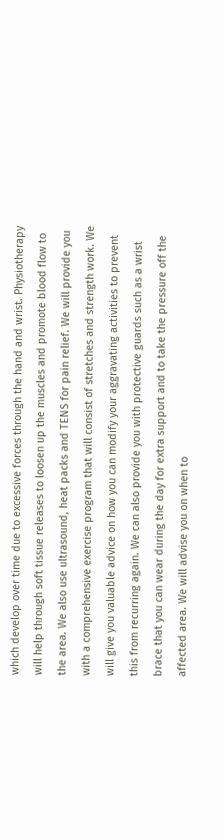which develop over time due to excessive forces through the hand and wrist. Physiotherapy will help through soft tissue releases to loosen up the muscles and promote blood flow to the area. We also use ultrasound, heat packs and TENS for pain relief. We will provide you with a comprehensive exercise program that will consist of stretches and strength work. We will give you valuable advice on how you can modify your aggravating activities to prevent this from recurring again. We can also provide you with protective guards such as a wrist brace that you can wear during the day for extra support and to take the pressure off the affected area. We will advise you on when to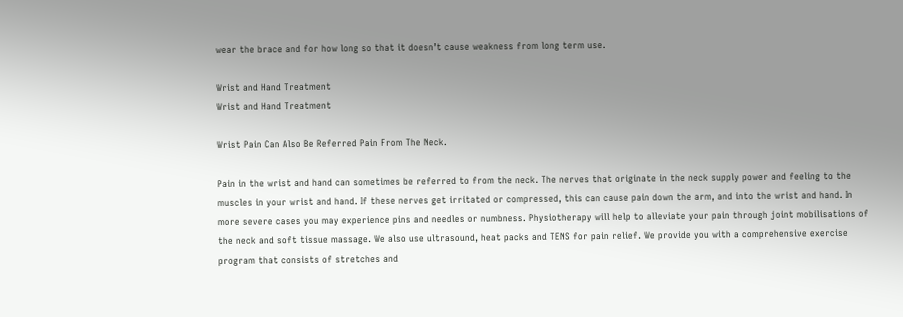wear the brace and for how long so that it doesn’t cause weakness from long term use.

Wrist and Hand Treatment
Wrist and Hand Treatment

Wrist Pain Can Also Be Referred Pain From The Neck.

Pain in the wrist and hand can sometimes be referred to from the neck. The nerves that originate in the neck supply power and feeling to the muscles in your wrist and hand. If these nerves get irritated or compressed, this can cause pain down the arm, and into the wrist and hand. In more severe cases you may experience pins and needles or numbness. Physiotherapy will help to alleviate your pain through joint mobilisations of the neck and soft tissue massage. We also use ultrasound, heat packs and TENS for pain relief. We provide you with a comprehensive exercise program that consists of stretches and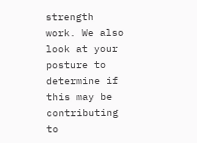strength work. We also look at your posture to determine if this may be contributing to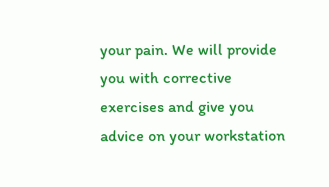your pain. We will provide you with corrective exercises and give you advice on your workstation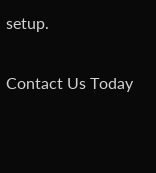setup.

Contact Us Today